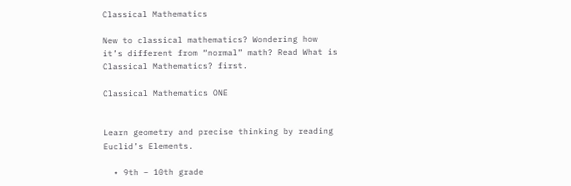Classical Mathematics

New to classical mathematics? Wondering how it’s different from “normal” math? Read What is Classical Mathematics? first.

Classical Mathematics ONE


Learn geometry and precise thinking by reading Euclid’s Elements.

  • 9th – 10th grade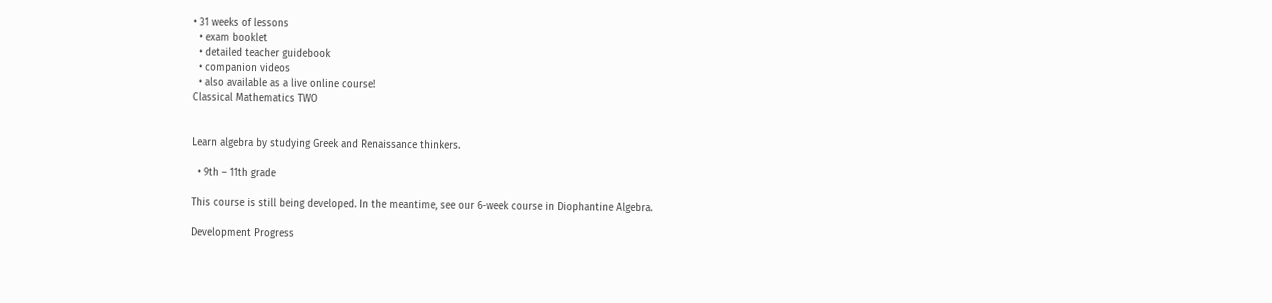• 31 weeks of lessons
  • exam booklet
  • detailed teacher guidebook
  • companion videos
  • also available as a live online course!
Classical Mathematics TWO


Learn algebra by studying Greek and Renaissance thinkers.

  • 9th – 11th grade

This course is still being developed. In the meantime, see our 6-week course in Diophantine Algebra.

Development Progress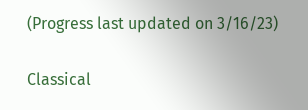(Progress last updated on 3/16/23)

Classical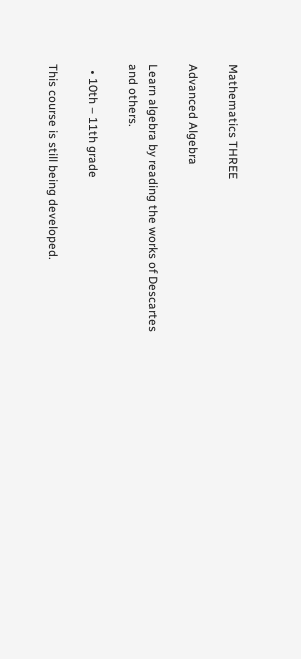Mathematics THREE

Advanced Algebra

Learn algebra by reading the works of Descartes and others.

  • 10th – 11th grade

This course is still being developed.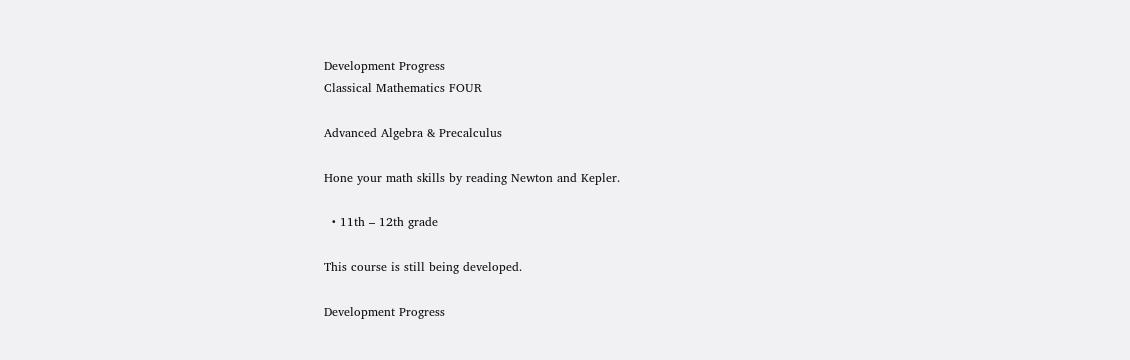Development Progress
Classical Mathematics FOUR

Advanced Algebra & Precalculus

Hone your math skills by reading Newton and Kepler.

  • 11th – 12th grade

This course is still being developed.

Development Progress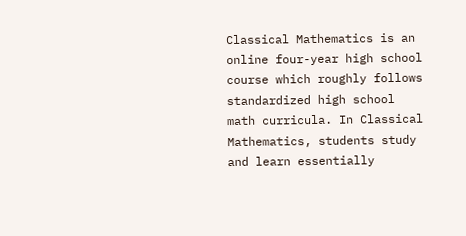Classical Mathematics is an online four-year high school course which roughly follows standardized high school math curricula. In Classical Mathematics, students study and learn essentially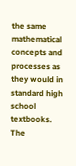the same mathematical concepts and processes as they would in standard high school textbooks. The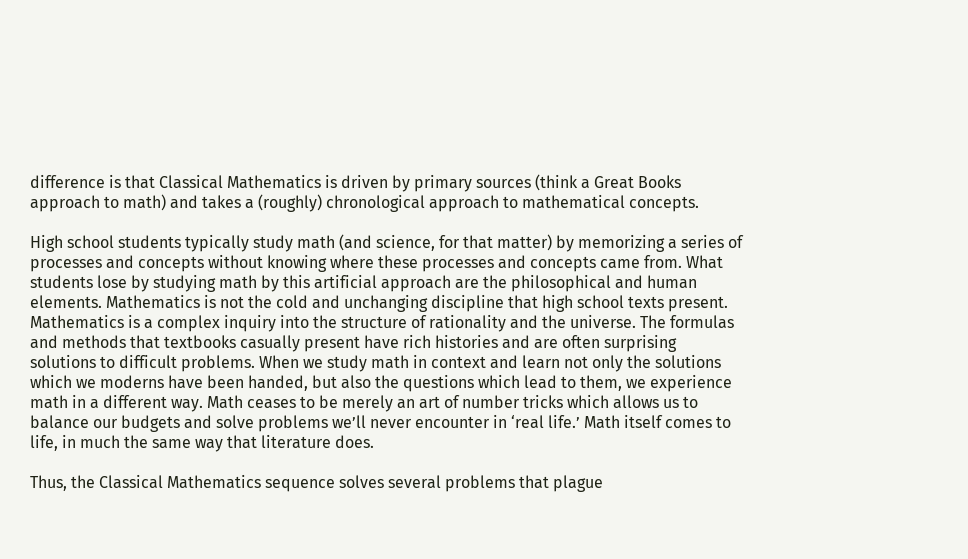difference is that Classical Mathematics is driven by primary sources (think a Great Books approach to math) and takes a (roughly) chronological approach to mathematical concepts.

High school students typically study math (and science, for that matter) by memorizing a series of processes and concepts without knowing where these processes and concepts came from. What students lose by studying math by this artificial approach are the philosophical and human elements. Mathematics is not the cold and unchanging discipline that high school texts present. Mathematics is a complex inquiry into the structure of rationality and the universe. The formulas and methods that textbooks casually present have rich histories and are often surprising solutions to difficult problems. When we study math in context and learn not only the solutions which we moderns have been handed, but also the questions which lead to them, we experience math in a different way. Math ceases to be merely an art of number tricks which allows us to balance our budgets and solve problems we’ll never encounter in ‘real life.’ Math itself comes to life, in much the same way that literature does.

Thus, the Classical Mathematics sequence solves several problems that plague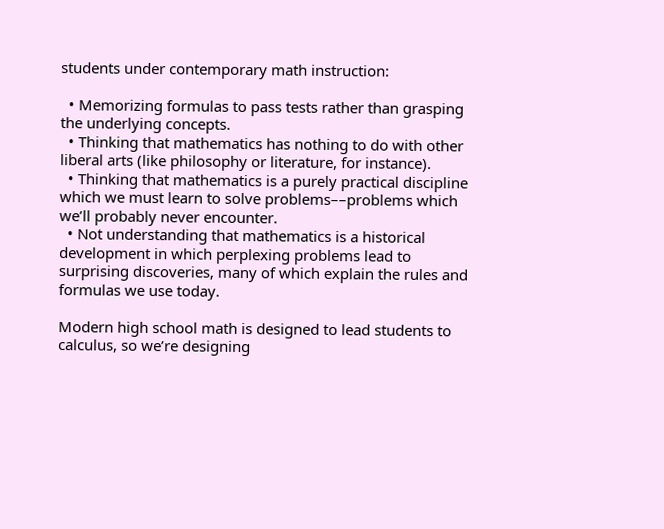students under contemporary math instruction:

  • Memorizing formulas to pass tests rather than grasping the underlying concepts.
  • Thinking that mathematics has nothing to do with other liberal arts (like philosophy or literature, for instance).
  • Thinking that mathematics is a purely practical discipline which we must learn to solve problems––problems which we’ll probably never encounter.
  • Not understanding that mathematics is a historical development in which perplexing problems lead to surprising discoveries, many of which explain the rules and formulas we use today.

Modern high school math is designed to lead students to calculus, so we’re designing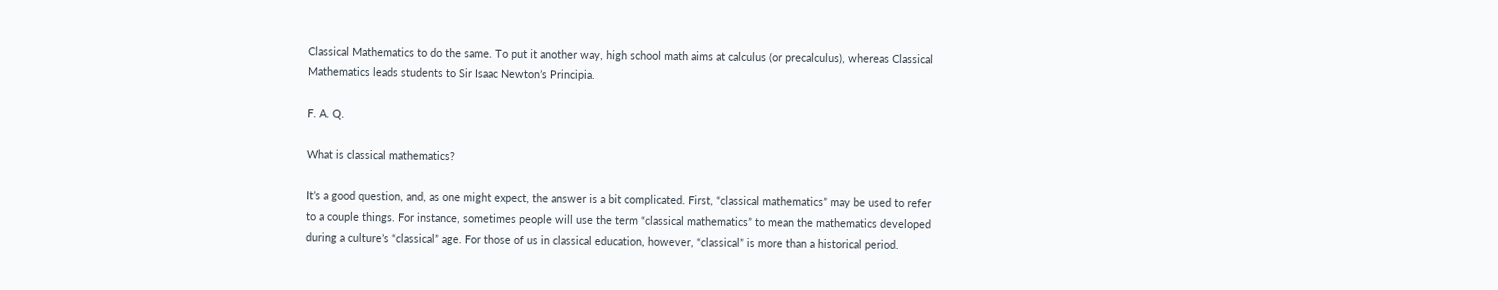Classical Mathematics to do the same. To put it another way, high school math aims at calculus (or precalculus), whereas Classical Mathematics leads students to Sir Isaac Newton’s Principia.

F. A. Q.

What is classical mathematics?

It’s a good question, and, as one might expect, the answer is a bit complicated. First, “classical mathematics” may be used to refer to a couple things. For instance, sometimes people will use the term “classical mathematics” to mean the mathematics developed during a culture’s “classical” age. For those of us in classical education, however, “classical” is more than a historical period.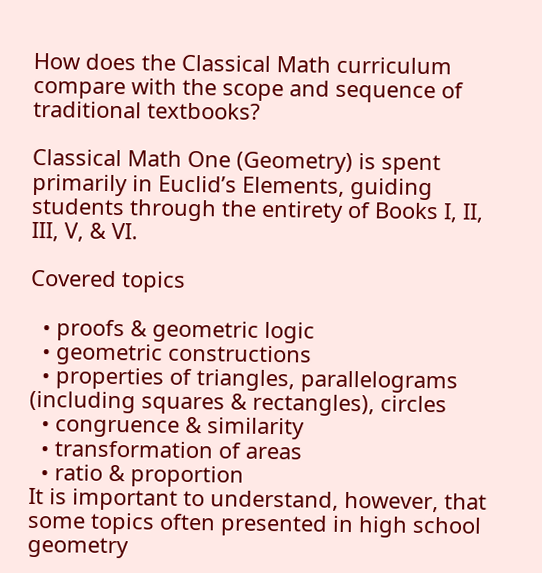How does the Classical Math curriculum compare with the scope and sequence of traditional textbooks?

Classical Math One (Geometry) is spent primarily in Euclid’s Elements, guiding students through the entirety of Books I, II, III, V, & VI.

Covered topics

  • proofs & geometric logic
  • geometric constructions
  • properties of triangles, parallelograms (including squares & rectangles), circles
  • congruence & similarity
  • transformation of areas
  • ratio & proportion
It is important to understand, however, that some topics often presented in high school geometry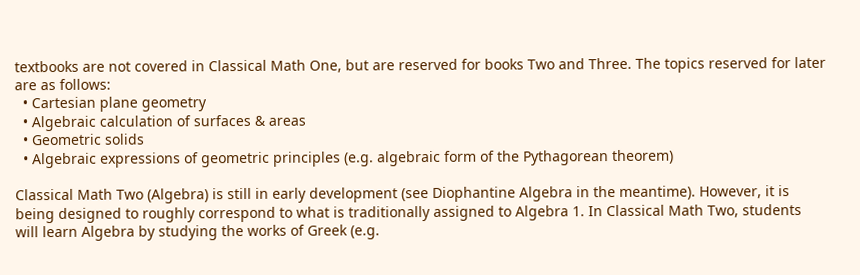textbooks are not covered in Classical Math One, but are reserved for books Two and Three. The topics reserved for later are as follows:
  • Cartesian plane geometry
  • Algebraic calculation of surfaces & areas
  • Geometric solids
  • Algebraic expressions of geometric principles (e.g. algebraic form of the Pythagorean theorem)

Classical Math Two (Algebra) is still in early development (see Diophantine Algebra in the meantime). However, it is being designed to roughly correspond to what is traditionally assigned to Algebra 1. In Classical Math Two, students will learn Algebra by studying the works of Greek (e.g.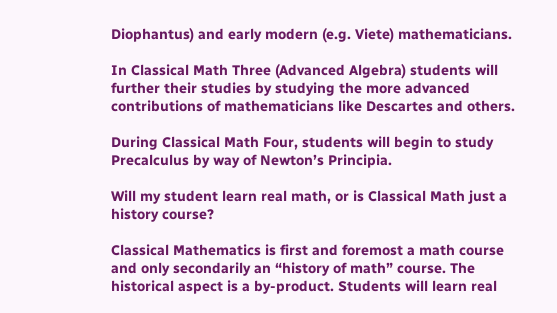Diophantus) and early modern (e.g. Viete) mathematicians.

In Classical Math Three (Advanced Algebra) students will further their studies by studying the more advanced contributions of mathematicians like Descartes and others.

During Classical Math Four, students will begin to study Precalculus by way of Newton’s Principia.

Will my student learn real math, or is Classical Math just a history course?

Classical Mathematics is first and foremost a math course and only secondarily an “history of math” course. The historical aspect is a by-product. Students will learn real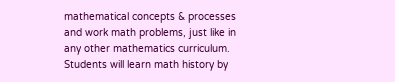mathematical concepts & processes and work math problems, just like in any other mathematics curriculum. Students will learn math history by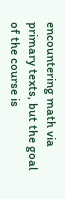encountering math via primary texts, but the goal of the course is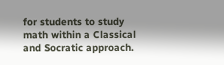for students to study math within a Classical and Socratic approach.